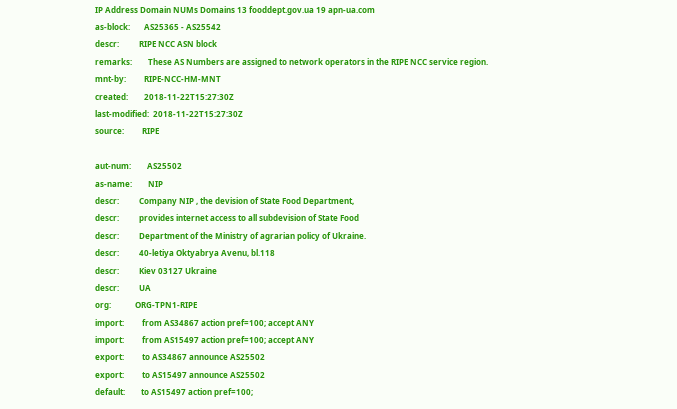IP Address Domain NUMs Domains 13 fooddept.gov.ua 19 apn-ua.com
as-block:       AS25365 - AS25542
descr:          RIPE NCC ASN block
remarks:        These AS Numbers are assigned to network operators in the RIPE NCC service region.
mnt-by:         RIPE-NCC-HM-MNT
created:        2018-11-22T15:27:30Z
last-modified:  2018-11-22T15:27:30Z
source:         RIPE

aut-num:        AS25502
as-name:        NIP
descr:          Company NIP , the devision of State Food Department,
descr:          provides internet access to all subdevision of State Food
descr:          Department of the Ministry of agrarian policy of Ukraine.
descr:          40-letiya Oktyabrya Avenu, bl.118
descr:          Kiev 03127 Ukraine
descr:          UA
org:            ORG-TPN1-RIPE
import:         from AS34867 action pref=100; accept ANY
import:         from AS15497 action pref=100; accept ANY
export:         to AS34867 announce AS25502
export:         to AS15497 announce AS25502
default:        to AS15497 action pref=100;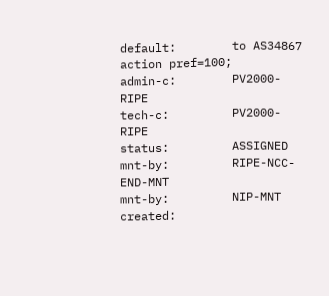default:        to AS34867 action pref=100;
admin-c:        PV2000-RIPE
tech-c:         PV2000-RIPE
status:         ASSIGNED
mnt-by:         RIPE-NCC-END-MNT
mnt-by:         NIP-MNT
created: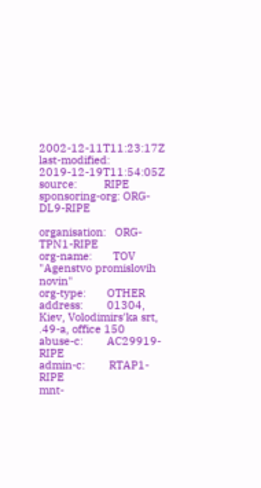2002-12-11T11:23:17Z
last-modified:  2019-12-19T11:54:05Z
source:         RIPE
sponsoring-org: ORG-DL9-RIPE

organisation:   ORG-TPN1-RIPE
org-name:       TOV "Agenstvo promislovih novin"
org-type:       OTHER
address:        01304, Kiev, Volodimirs'ka srt, .49-a, office 150
abuse-c:        AC29919-RIPE
admin-c:        RTAP1-RIPE
mnt-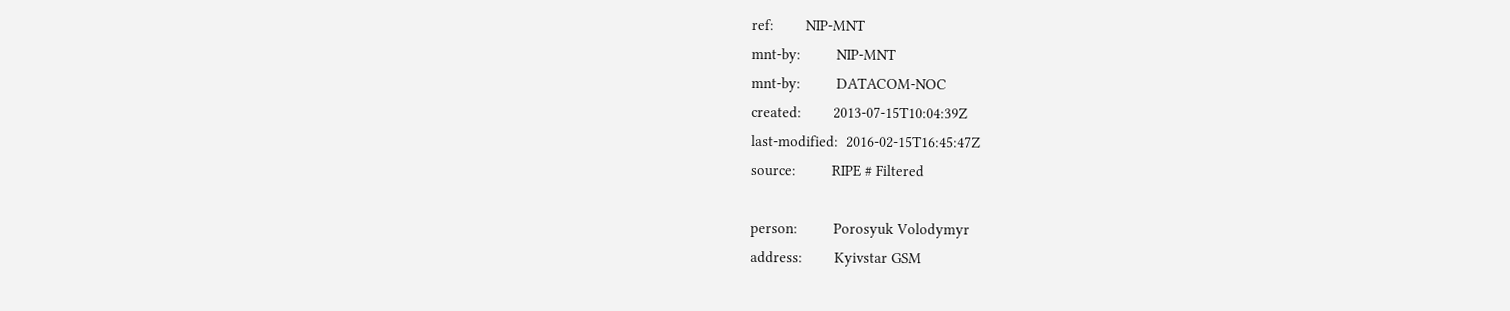ref:        NIP-MNT
mnt-by:         NIP-MNT
mnt-by:         DATACOM-NOC
created:        2013-07-15T10:04:39Z
last-modified:  2016-02-15T16:45:47Z
source:         RIPE # Filtered

person:         Porosyuk Volodymyr
address:        Kyivstar GSM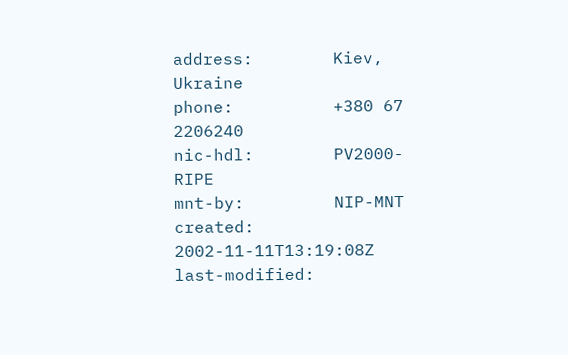address:        Kiev, Ukraine
phone:          +380 67 2206240
nic-hdl:        PV2000-RIPE
mnt-by:         NIP-MNT
created:        2002-11-11T13:19:08Z
last-modified: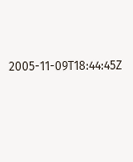2005-11-09T18:44:45Z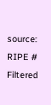source:         RIPE # Filtered